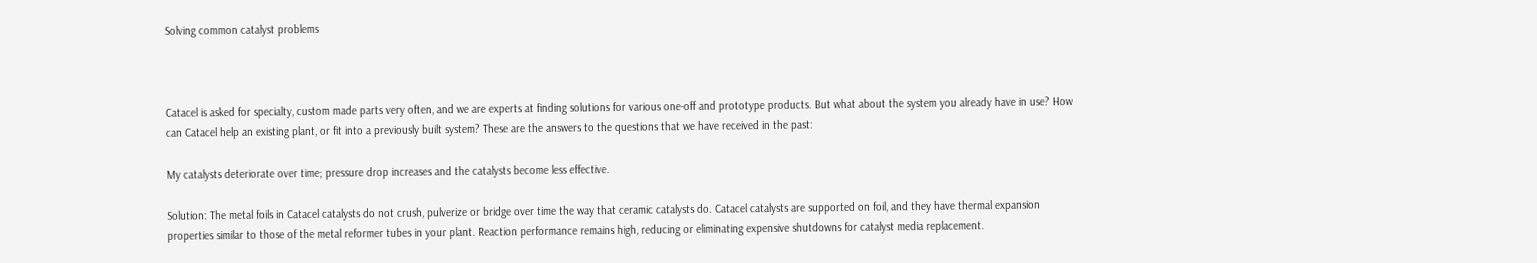Solving common catalyst problems



Catacel is asked for specialty, custom made parts very often, and we are experts at finding solutions for various one-off and prototype products. But what about the system you already have in use? How can Catacel help an existing plant, or fit into a previously built system? These are the answers to the questions that we have received in the past:

My catalysts deteriorate over time; pressure drop increases and the catalysts become less effective.

Solution: The metal foils in Catacel catalysts do not crush, pulverize or bridge over time the way that ceramic catalysts do. Catacel catalysts are supported on foil, and they have thermal expansion properties similar to those of the metal reformer tubes in your plant. Reaction performance remains high, reducing or eliminating expensive shutdowns for catalyst media replacement.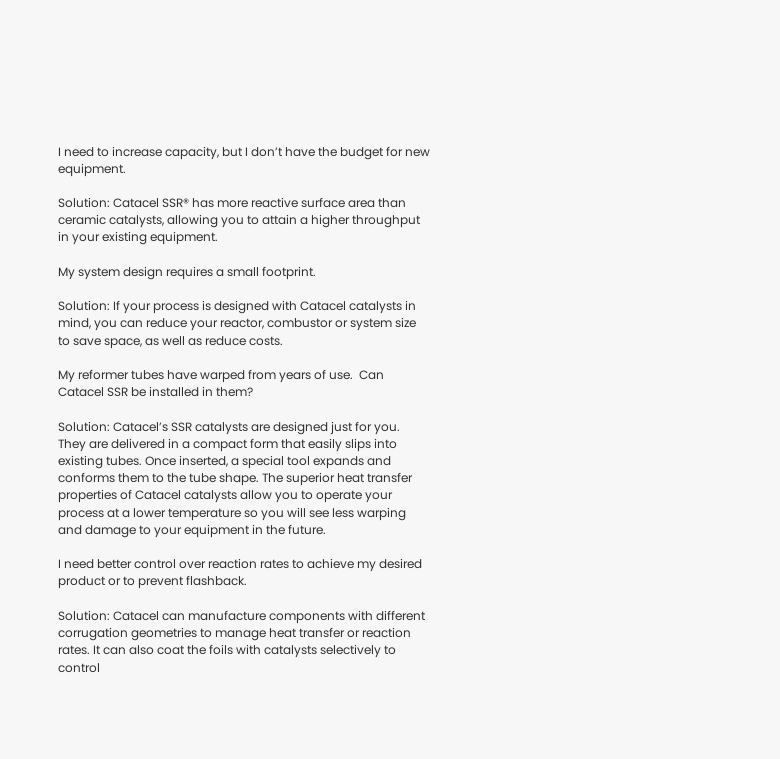I need to increase capacity, but I don’t have the budget for new equipment.

Solution: Catacel SSR® has more reactive surface area than ceramic catalysts, allowing you to attain a higher throughput in your existing equipment.

My system design requires a small footprint.

Solution: If your process is designed with Catacel catalysts in mind, you can reduce your reactor, combustor or system size to save space, as well as reduce costs.

My reformer tubes have warped from years of use.  Can Catacel SSR be installed in them?

Solution: Catacel’s SSR catalysts are designed just for you. They are delivered in a compact form that easily slips into existing tubes. Once inserted, a special tool expands and conforms them to the tube shape. The superior heat transfer properties of Catacel catalysts allow you to operate your process at a lower temperature so you will see less warping and damage to your equipment in the future.

I need better control over reaction rates to achieve my desired product or to prevent flashback.

Solution: Catacel can manufacture components with different corrugation geometries to manage heat transfer or reaction rates. It can also coat the foils with catalysts selectively to control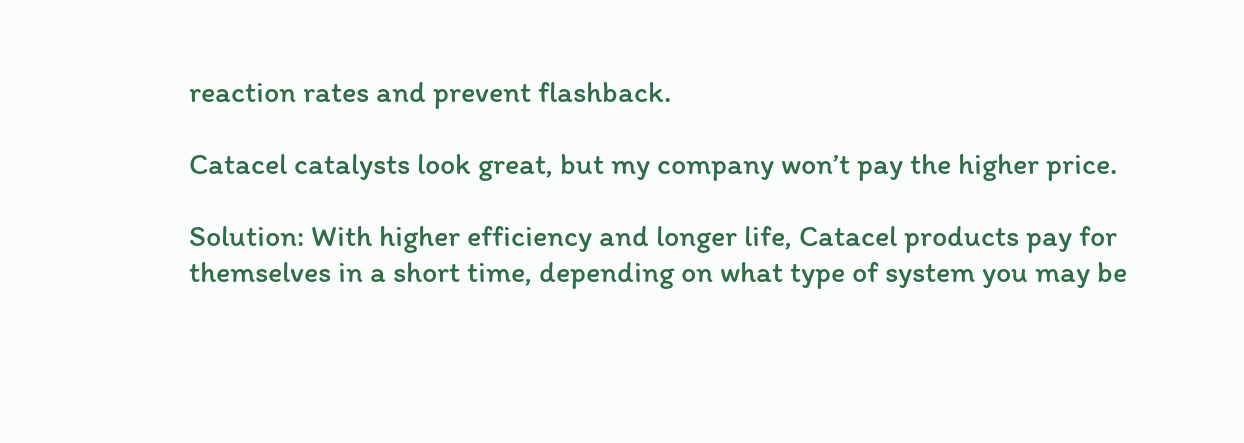reaction rates and prevent flashback.

Catacel catalysts look great, but my company won’t pay the higher price.

Solution: With higher efficiency and longer life, Catacel products pay for themselves in a short time, depending on what type of system you may be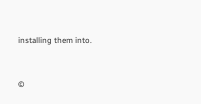installing them into.


©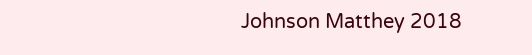Johnson Matthey 2018